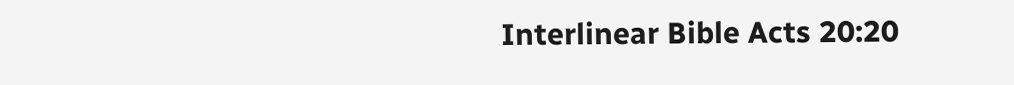Interlinear Bible Acts 20:20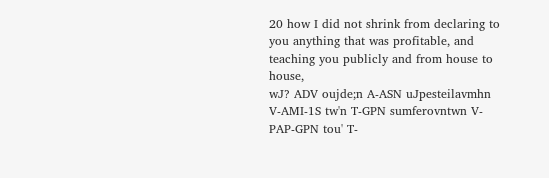20 how I did not shrink from declaring to you anything that was profitable, and teaching you publicly and from house to house,
wJ? ADV oujde;n A-ASN uJpesteilavmhn V-AMI-1S tw'n T-GPN sumferovntwn V-PAP-GPN tou' T-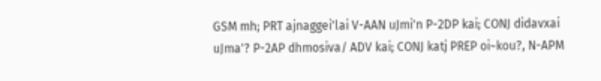GSM mh; PRT ajnaggei'lai V-AAN uJmi'n P-2DP kai; CONJ didavxai uJma'? P-2AP dhmosiva/ ADV kai; CONJ katj PREP oi~kou?, N-APM